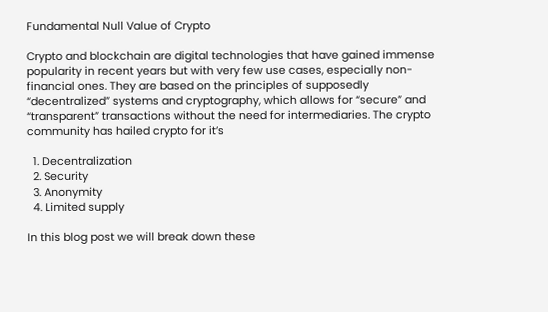Fundamental Null Value of Crypto

Crypto and blockchain are digital technologies that have gained immense popularity in recent years but with very few use cases, especially non-financial ones. They are based on the principles of supposedly “decentralized” systems and cryptography, which allows for “secure” and “transparent” transactions without the need for intermediaries. The crypto community has hailed crypto for it’s

  1. Decentralization
  2. Security
  3. Anonymity
  4. Limited supply

In this blog post we will break down these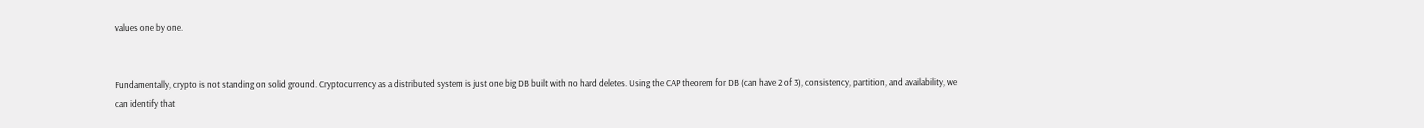values one by one.


Fundamentally, crypto is not standing on solid ground. Cryptocurrency as a distributed system is just one big DB built with no hard deletes. Using the CAP theorem for DB (can have 2 of 3), consistency, partition, and availability, we can identify that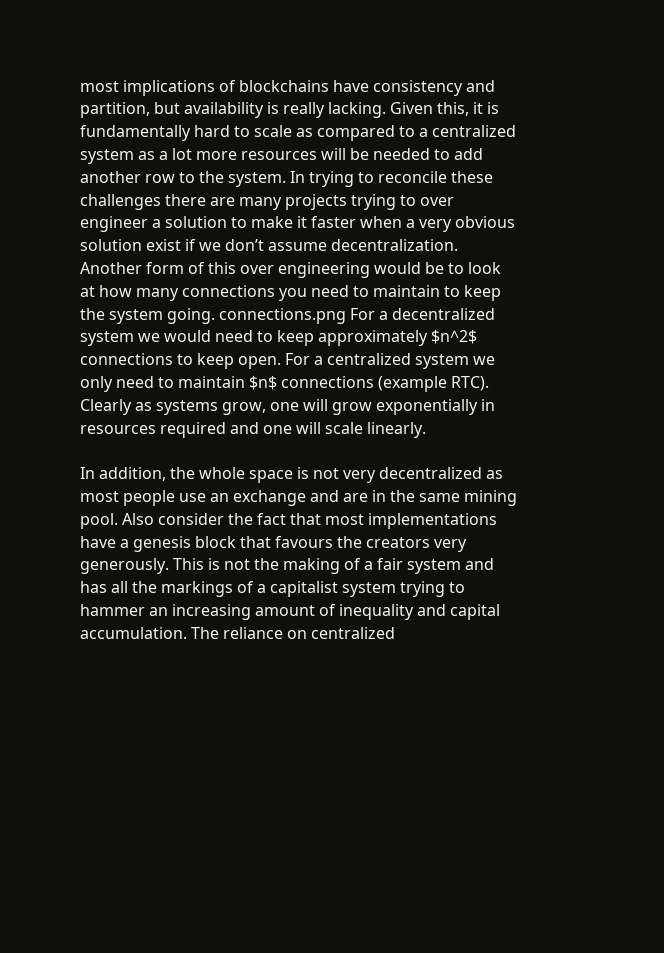most implications of blockchains have consistency and partition, but availability is really lacking. Given this, it is fundamentally hard to scale as compared to a centralized system as a lot more resources will be needed to add another row to the system. In trying to reconcile these challenges there are many projects trying to over engineer a solution to make it faster when a very obvious solution exist if we don’t assume decentralization. Another form of this over engineering would be to look at how many connections you need to maintain to keep the system going. connections.png For a decentralized system we would need to keep approximately $n^2$ connections to keep open. For a centralized system we only need to maintain $n$ connections (example RTC). Clearly as systems grow, one will grow exponentially in resources required and one will scale linearly.

In addition, the whole space is not very decentralized as most people use an exchange and are in the same mining pool. Also consider the fact that most implementations have a genesis block that favours the creators very generously. This is not the making of a fair system and has all the markings of a capitalist system trying to hammer an increasing amount of inequality and capital accumulation. The reliance on centralized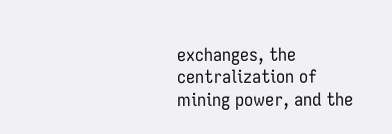exchanges, the centralization of mining power, and the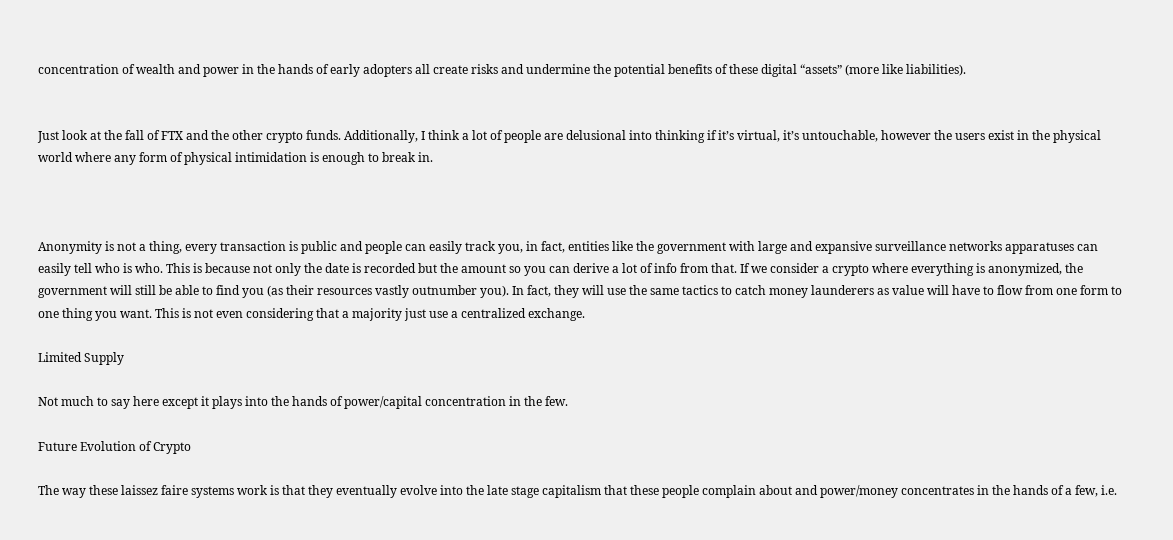concentration of wealth and power in the hands of early adopters all create risks and undermine the potential benefits of these digital “assets” (more like liabilities).


Just look at the fall of FTX and the other crypto funds. Additionally, I think a lot of people are delusional into thinking if it’s virtual, it’s untouchable, however the users exist in the physical world where any form of physical intimidation is enough to break in.



Anonymity is not a thing, every transaction is public and people can easily track you, in fact, entities like the government with large and expansive surveillance networks apparatuses can easily tell who is who. This is because not only the date is recorded but the amount so you can derive a lot of info from that. If we consider a crypto where everything is anonymized, the government will still be able to find you (as their resources vastly outnumber you). In fact, they will use the same tactics to catch money launderers as value will have to flow from one form to one thing you want. This is not even considering that a majority just use a centralized exchange.

Limited Supply

Not much to say here except it plays into the hands of power/capital concentration in the few.

Future Evolution of Crypto

The way these laissez faire systems work is that they eventually evolve into the late stage capitalism that these people complain about and power/money concentrates in the hands of a few, i.e.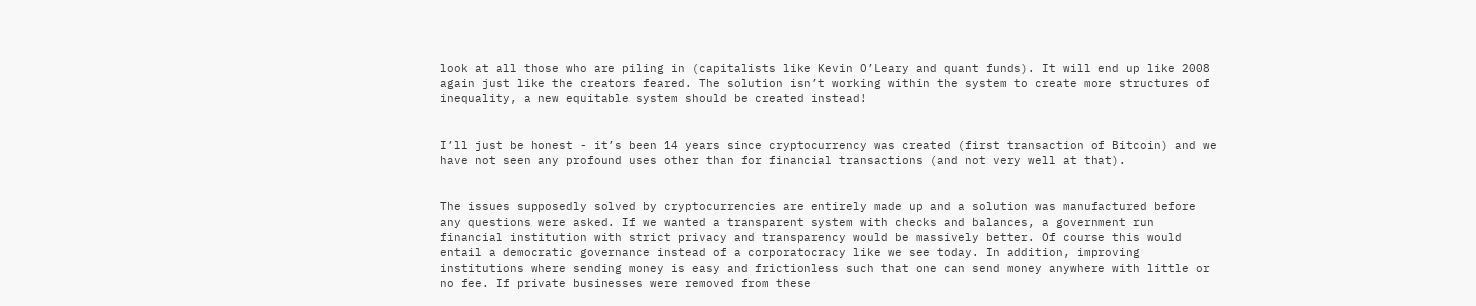look at all those who are piling in (capitalists like Kevin O’Leary and quant funds). It will end up like 2008 again just like the creators feared. The solution isn’t working within the system to create more structures of inequality, a new equitable system should be created instead!


I’ll just be honest - it’s been 14 years since cryptocurrency was created (first transaction of Bitcoin) and we have not seen any profound uses other than for financial transactions (and not very well at that).


The issues supposedly solved by cryptocurrencies are entirely made up and a solution was manufactured before any questions were asked. If we wanted a transparent system with checks and balances, a government run financial institution with strict privacy and transparency would be massively better. Of course this would entail a democratic governance instead of a corporatocracy like we see today. In addition, improving institutions where sending money is easy and frictionless such that one can send money anywhere with little or no fee. If private businesses were removed from these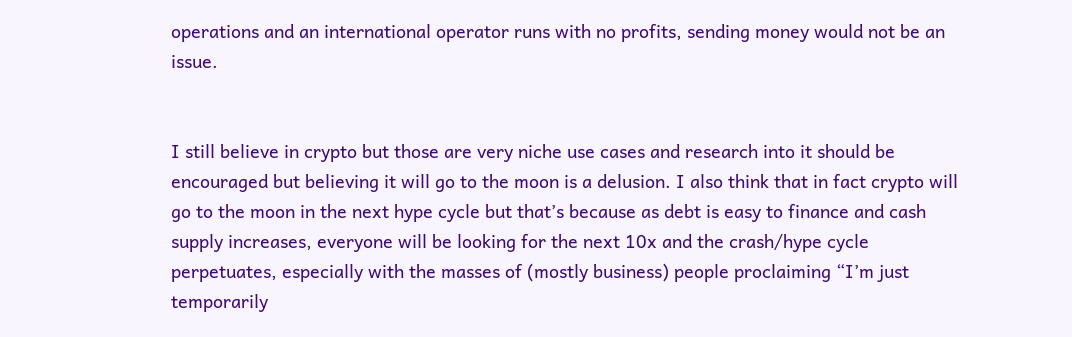operations and an international operator runs with no profits, sending money would not be an issue.


I still believe in crypto but those are very niche use cases and research into it should be encouraged but believing it will go to the moon is a delusion. I also think that in fact crypto will go to the moon in the next hype cycle but that’s because as debt is easy to finance and cash supply increases, everyone will be looking for the next 10x and the crash/hype cycle perpetuates, especially with the masses of (mostly business) people proclaiming “I’m just temporarily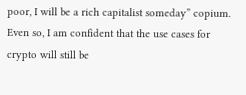poor, I will be a rich capitalist someday” copium. Even so, I am confident that the use cases for crypto will still be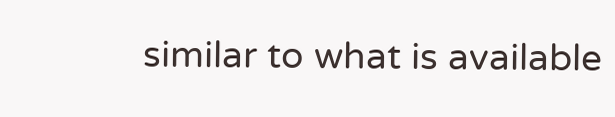similar to what is available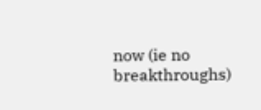now (ie no breakthroughs)